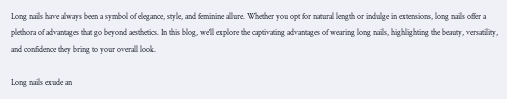Long nails have always been a symbol of elegance, style, and feminine allure. Whether you opt for natural length or indulge in extensions, long nails offer a plethora of advantages that go beyond aesthetics. In this blog, we'll explore the captivating advantages of wearing long nails, highlighting the beauty, versatility, and confidence they bring to your overall look.

Long nails exude an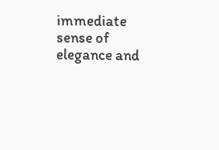immediate sense of elegance and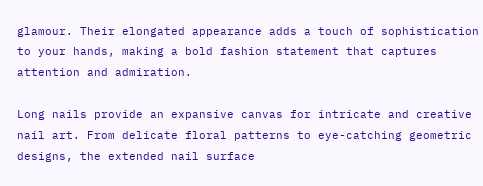glamour. Their elongated appearance adds a touch of sophistication to your hands, making a bold fashion statement that captures attention and admiration.

Long nails provide an expansive canvas for intricate and creative nail art. From delicate floral patterns to eye-catching geometric designs, the extended nail surface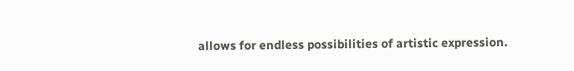allows for endless possibilities of artistic expression.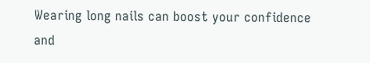Wearing long nails can boost your confidence and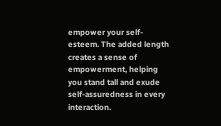empower your self-esteem. The added length creates a sense of empowerment, helping you stand tall and exude self-assuredness in every interaction.